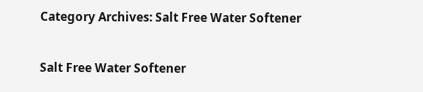Category Archives: Salt Free Water Softener

Salt Free Water Softener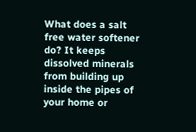What does a salt free water softener do? It keeps dissolved minerals from building up inside the pipes of your home or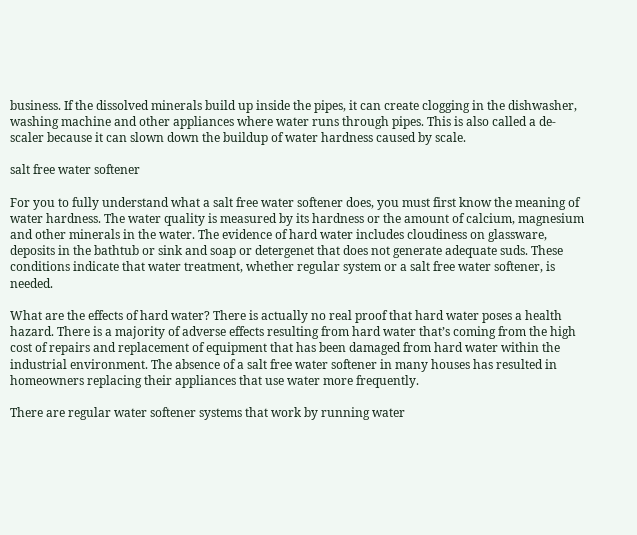business. If the dissolved minerals build up inside the pipes, it can create clogging in the dishwasher, washing machine and other appliances where water runs through pipes. This is also called a de-scaler because it can slown down the buildup of water hardness caused by scale.

salt free water softener

For you to fully understand what a salt free water softener does, you must first know the meaning of water hardness. The water quality is measured by its hardness or the amount of calcium, magnesium and other minerals in the water. The evidence of hard water includes cloudiness on glassware, deposits in the bathtub or sink and soap or detergenet that does not generate adequate suds. These conditions indicate that water treatment, whether regular system or a salt free water softener, is needed.

What are the effects of hard water? There is actually no real proof that hard water poses a health hazard. There is a majority of adverse effects resulting from hard water that’s coming from the high cost of repairs and replacement of equipment that has been damaged from hard water within the industrial environment. The absence of a salt free water softener in many houses has resulted in homeowners replacing their appliances that use water more frequently.

There are regular water softener systems that work by running water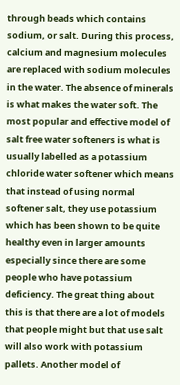through beads which contains sodium, or salt. During this process, calcium and magnesium molecules are replaced with sodium molecules in the water. The absence of minerals is what makes the water soft. The most popular and effective model of salt free water softeners is what is usually labelled as a potassium chloride water softener which means that instead of using normal softener salt, they use potassium which has been shown to be quite healthy even in larger amounts especially since there are some people who have potassium deficiency. The great thing about this is that there are a lot of models that people might but that use salt will also work with potassium pallets. Another model of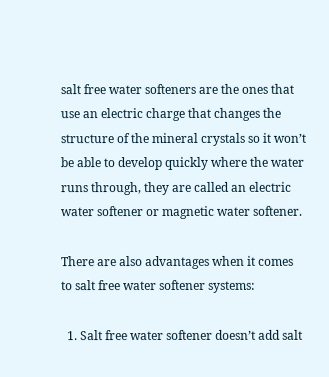salt free water softeners are the ones that use an electric charge that changes the structure of the mineral crystals so it won’t be able to develop quickly where the water runs through, they are called an electric water softener or magnetic water softener.

There are also advantages when it comes to salt free water softener systems:

  1. Salt free water softener doesn’t add salt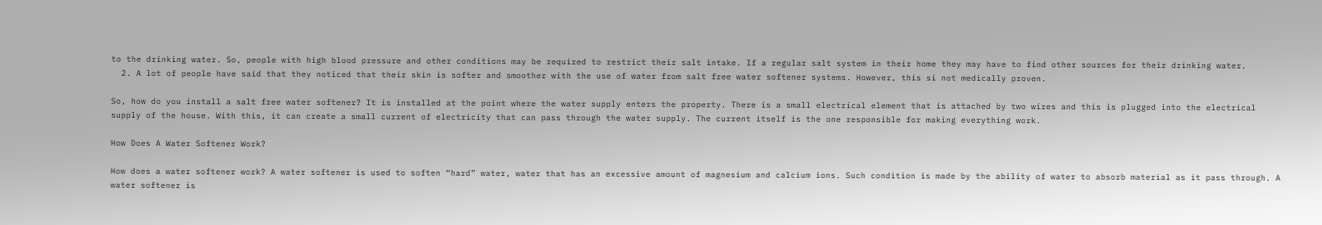to the drinking water. So, people with high blood pressure and other conditions may be required to restrict their salt intake. If a regular salt system in their home they may have to find other sources for their drinking water.
  2. A lot of people have said that they noticed that their skin is softer and smoother with the use of water from salt free water softener systems. However, this si not medically proven.

So, how do you install a salt free water softener? It is installed at the point where the water supply enters the property. There is a small electrical element that is attached by two wires and this is plugged into the electrical supply of the house. With this, it can create a small current of electricity that can pass through the water supply. The current itself is the one responsible for making everything work.

How Does A Water Softener Work?

How does a water softener work? A water softener is used to soften “hard” water, water that has an excessive amount of magnesium and calcium ions. Such condition is made by the ability of water to absorb material as it pass through. A water softener is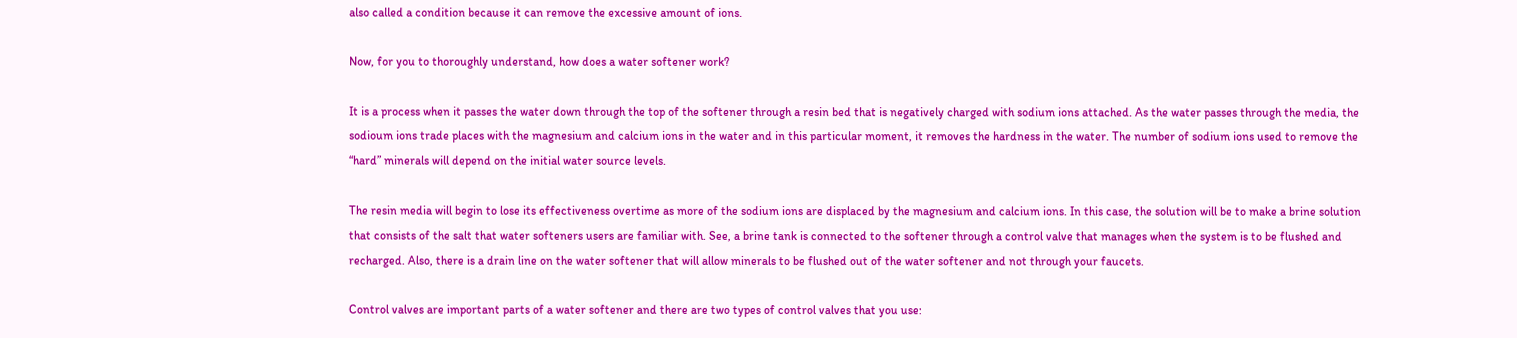also called a condition because it can remove the excessive amount of ions.

Now, for you to thoroughly understand, how does a water softener work?

It is a process when it passes the water down through the top of the softener through a resin bed that is negatively charged with sodium ions attached. As the water passes through the media, the sodioum ions trade places with the magnesium and calcium ions in the water and in this particular moment, it removes the hardness in the water. The number of sodium ions used to remove the “hard” minerals will depend on the initial water source levels.

The resin media will begin to lose its effectiveness overtime as more of the sodium ions are displaced by the magnesium and calcium ions. In this case, the solution will be to make a brine solution that consists of the salt that water softeners users are familiar with. See, a brine tank is connected to the softener through a control valve that manages when the system is to be flushed and recharged. Also, there is a drain line on the water softener that will allow minerals to be flushed out of the water softener and not through your faucets.

Control valves are important parts of a water softener and there are two types of control valves that you use: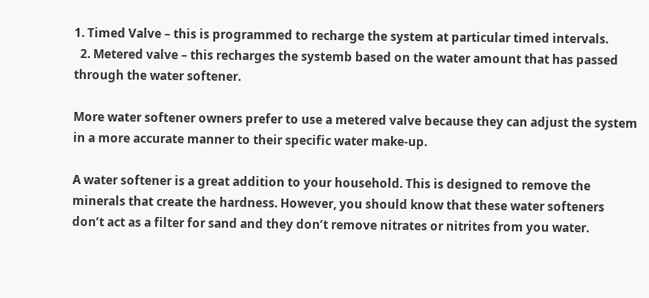1. Timed Valve – this is programmed to recharge the system at particular timed intervals.
  2. Metered valve – this recharges the systemb based on the water amount that has passed through the water softener.

More water softener owners prefer to use a metered valve because they can adjust the system in a more accurate manner to their specific water make-up.

A water softener is a great addition to your household. This is designed to remove the minerals that create the hardness. However, you should know that these water softeners don’t act as a filter for sand and they don’t remove nitrates or nitrites from you water.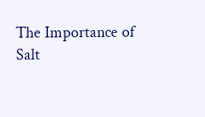The Importance of Salt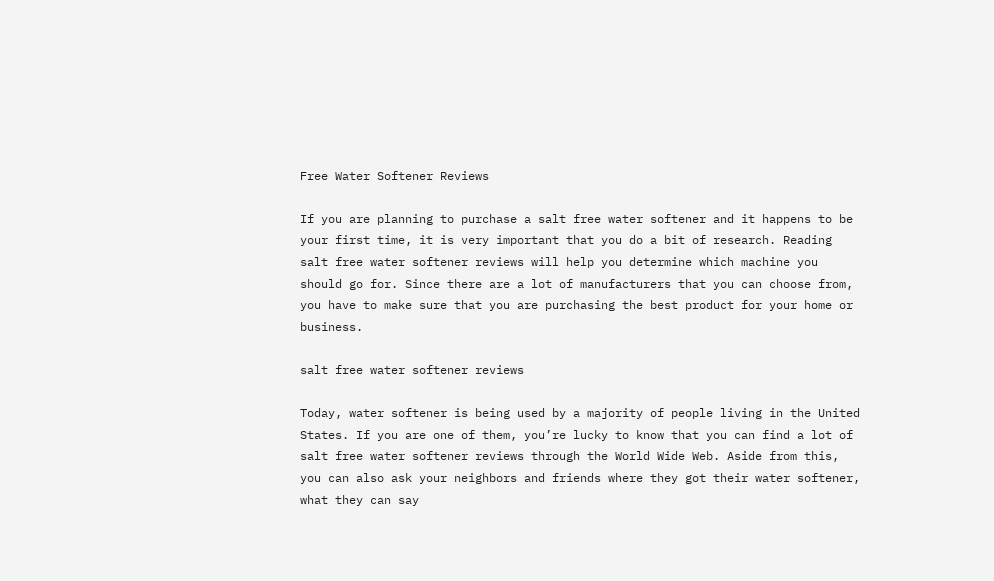Free Water Softener Reviews

If you are planning to purchase a salt free water softener and it happens to be your first time, it is very important that you do a bit of research. Reading salt free water softener reviews will help you determine which machine you should go for. Since there are a lot of manufacturers that you can choose from, you have to make sure that you are purchasing the best product for your home or business.

salt free water softener reviews

Today, water softener is being used by a majority of people living in the United States. If you are one of them, you’re lucky to know that you can find a lot of salt free water softener reviews through the World Wide Web. Aside from this, you can also ask your neighbors and friends where they got their water softener, what they can say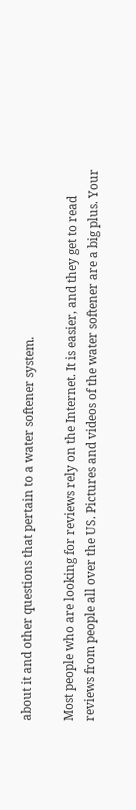about it and other questions that pertain to a water softener system.

Most people who are looking for reviews rely on the Internet. It is easier, and they get to read reviews from people all over the US. Pictures and videos of the water softener are a big plus. Your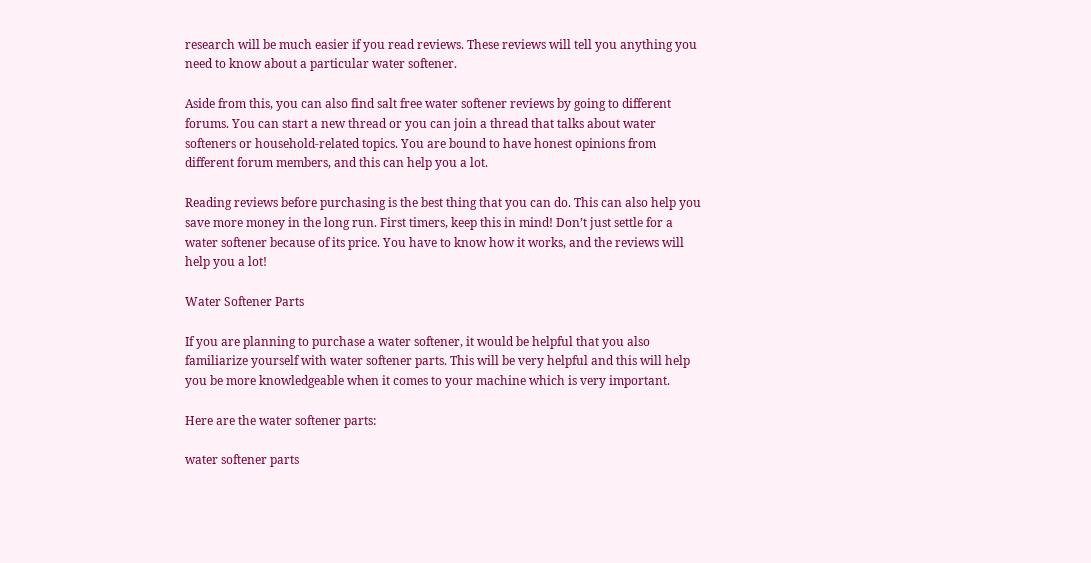research will be much easier if you read reviews. These reviews will tell you anything you need to know about a particular water softener.

Aside from this, you can also find salt free water softener reviews by going to different forums. You can start a new thread or you can join a thread that talks about water softeners or household-related topics. You are bound to have honest opinions from different forum members, and this can help you a lot.

Reading reviews before purchasing is the best thing that you can do. This can also help you save more money in the long run. First timers, keep this in mind! Don’t just settle for a water softener because of its price. You have to know how it works, and the reviews will help you a lot!

Water Softener Parts

If you are planning to purchase a water softener, it would be helpful that you also familiarize yourself with water softener parts. This will be very helpful and this will help you be more knowledgeable when it comes to your machine which is very important.

Here are the water softener parts:

water softener parts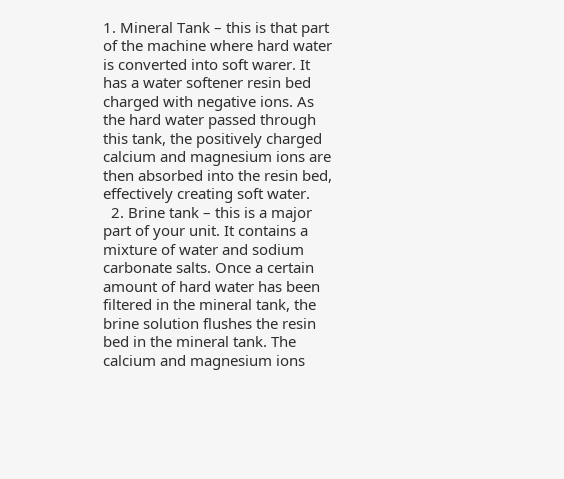1. Mineral Tank – this is that part of the machine where hard water is converted into soft warer. It has a water softener resin bed charged with negative ions. As the hard water passed through this tank, the positively charged calcium and magnesium ions are then absorbed into the resin bed, effectively creating soft water.
  2. Brine tank – this is a major part of your unit. It contains a mixture of water and sodium carbonate salts. Once a certain amount of hard water has been filtered in the mineral tank, the brine solution flushes the resin bed in the mineral tank. The calcium and magnesium ions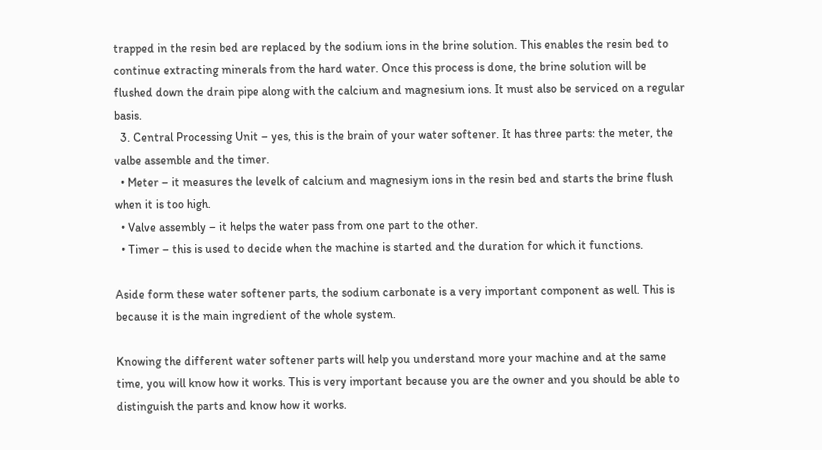trapped in the resin bed are replaced by the sodium ions in the brine solution. This enables the resin bed to continue extracting minerals from the hard water. Once this process is done, the brine solution will be flushed down the drain pipe along with the calcium and magnesium ions. It must also be serviced on a regular basis.
  3. Central Processing Unit – yes, this is the brain of your water softener. It has three parts: the meter, the valbe assemble and the timer.
  • Meter – it measures the levelk of calcium and magnesiym ions in the resin bed and starts the brine flush when it is too high.
  • Valve assembly – it helps the water pass from one part to the other.
  • Timer – this is used to decide when the machine is started and the duration for which it functions.

Aside form these water softener parts, the sodium carbonate is a very important component as well. This is because it is the main ingredient of the whole system.

Knowing the different water softener parts will help you understand more your machine and at the same time, you will know how it works. This is very important because you are the owner and you should be able to distinguish the parts and know how it works.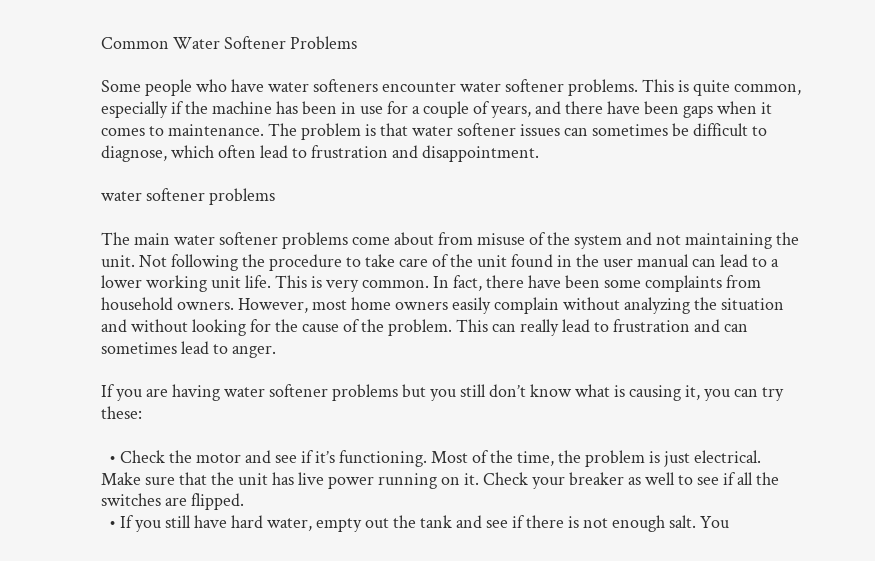Common Water Softener Problems

Some people who have water softeners encounter water softener problems. This is quite common, especially if the machine has been in use for a couple of years, and there have been gaps when it comes to maintenance. The problem is that water softener issues can sometimes be difficult to diagnose, which often lead to frustration and disappointment.

water softener problems

The main water softener problems come about from misuse of the system and not maintaining the unit. Not following the procedure to take care of the unit found in the user manual can lead to a lower working unit life. This is very common. In fact, there have been some complaints from household owners. However, most home owners easily complain without analyzing the situation and without looking for the cause of the problem. This can really lead to frustration and can sometimes lead to anger.

If you are having water softener problems but you still don’t know what is causing it, you can try these:

  • Check the motor and see if it’s functioning. Most of the time, the problem is just electrical. Make sure that the unit has live power running on it. Check your breaker as well to see if all the switches are flipped.
  • If you still have hard water, empty out the tank and see if there is not enough salt. You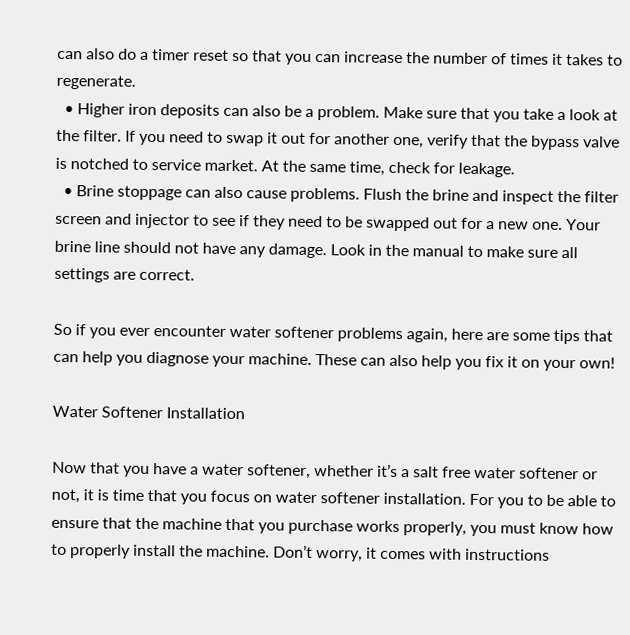can also do a timer reset so that you can increase the number of times it takes to regenerate.
  • Higher iron deposits can also be a problem. Make sure that you take a look at the filter. If you need to swap it out for another one, verify that the bypass valve is notched to service market. At the same time, check for leakage.
  • Brine stoppage can also cause problems. Flush the brine and inspect the filter screen and injector to see if they need to be swapped out for a new one. Your brine line should not have any damage. Look in the manual to make sure all settings are correct.

So if you ever encounter water softener problems again, here are some tips that can help you diagnose your machine. These can also help you fix it on your own!

Water Softener Installation

Now that you have a water softener, whether it’s a salt free water softener or not, it is time that you focus on water softener installation. For you to be able to ensure that the machine that you purchase works properly, you must know how to properly install the machine. Don’t worry, it comes with instructions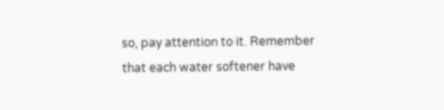so, pay attention to it. Remember that each water softener have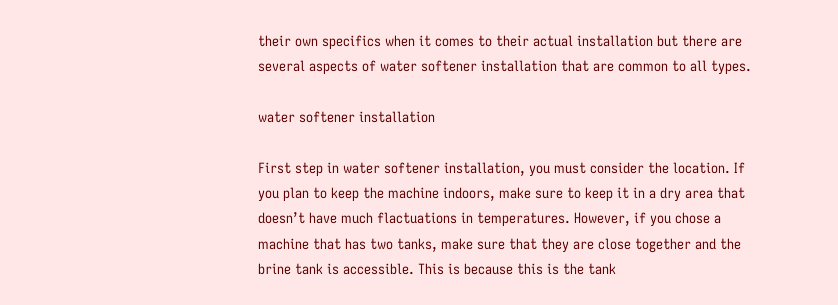their own specifics when it comes to their actual installation but there are several aspects of water softener installation that are common to all types.

water softener installation

First step in water softener installation, you must consider the location. If you plan to keep the machine indoors, make sure to keep it in a dry area that doesn’t have much flactuations in temperatures. However, if you chose a machine that has two tanks, make sure that they are close together and the brine tank is accessible. This is because this is the tank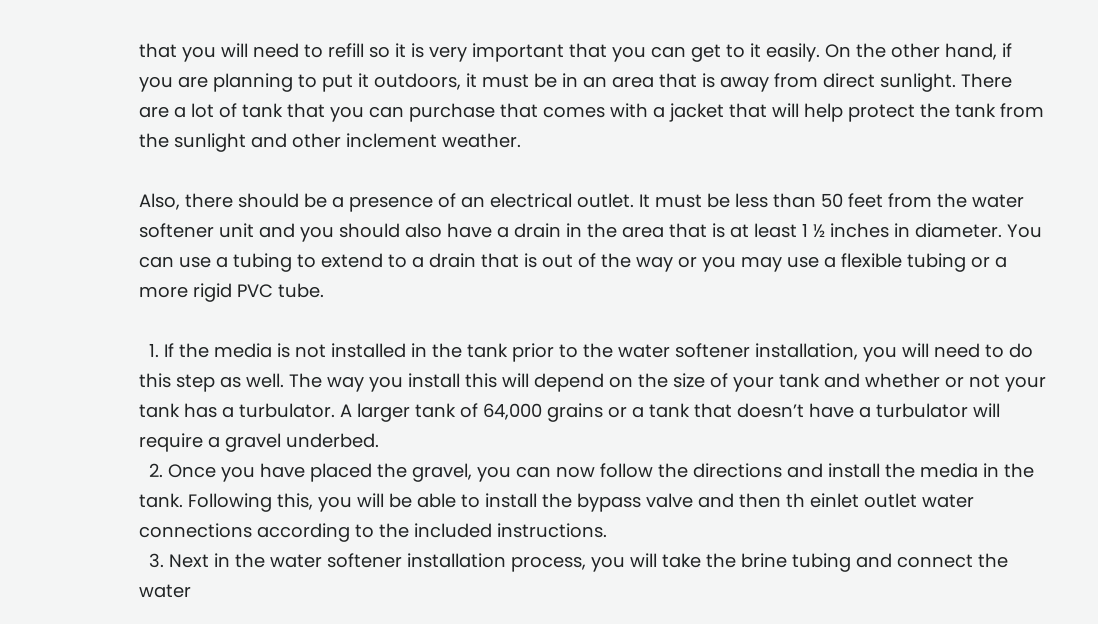that you will need to refill so it is very important that you can get to it easily. On the other hand, if you are planning to put it outdoors, it must be in an area that is away from direct sunlight. There are a lot of tank that you can purchase that comes with a jacket that will help protect the tank from the sunlight and other inclement weather.

Also, there should be a presence of an electrical outlet. It must be less than 50 feet from the water softener unit and you should also have a drain in the area that is at least 1 ½ inches in diameter. You can use a tubing to extend to a drain that is out of the way or you may use a flexible tubing or a more rigid PVC tube.

  1. If the media is not installed in the tank prior to the water softener installation, you will need to do this step as well. The way you install this will depend on the size of your tank and whether or not your tank has a turbulator. A larger tank of 64,000 grains or a tank that doesn’t have a turbulator will require a gravel underbed.
  2. Once you have placed the gravel, you can now follow the directions and install the media in the tank. Following this, you will be able to install the bypass valve and then th einlet outlet water connections according to the included instructions.
  3. Next in the water softener installation process, you will take the brine tubing and connect the water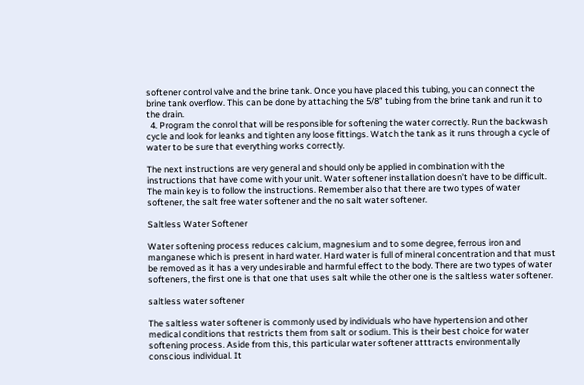softener control valve and the brine tank. Once you have placed this tubing, you can connect the brine tank overflow. This can be done by attaching the 5/8” tubing from the brine tank and run it to the drain.
  4. Program the conrol that will be responsible for softening the water correctly. Run the backwash cycle and look for leanks and tighten any loose fittings. Watch the tank as it runs through a cycle of water to be sure that everything works correctly.

The next instructions are very general and should only be applied in combination with the instructions that have come with your unit. Water softener installation doesn’t have to be difficult. The main key is to follow the instructions. Remember also that there are two types of water softener, the salt free water softener and the no salt water softener.

Saltless Water Softener

Water softening process reduces calcium, magnesium and to some degree, ferrous iron and manganese which is present in hard water. Hard water is full of mineral concentration and that must be removed as it has a very undesirable and harmful effect to the body. There are two types of water softeners, the first one is that one that uses salt while the other one is the saltless water softener.

saltless water softener

The saltless water softener is commonly used by individuals who have hypertension and other medical conditions that restricts them from salt or sodium. This is their best choice for water softening process. Aside from this, this particular water softener atttracts environmentally conscious individual. It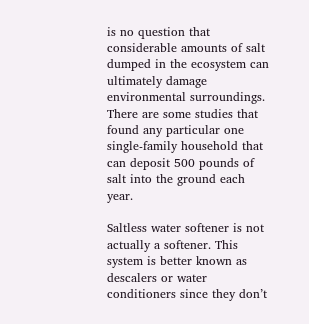is no question that considerable amounts of salt dumped in the ecosystem can ultimately damage environmental surroundings. There are some studies that found any particular one single-family household that can deposit 500 pounds of salt into the ground each year.

Saltless water softener is not actually a softener. This system is better known as descalers or water conditioners since they don’t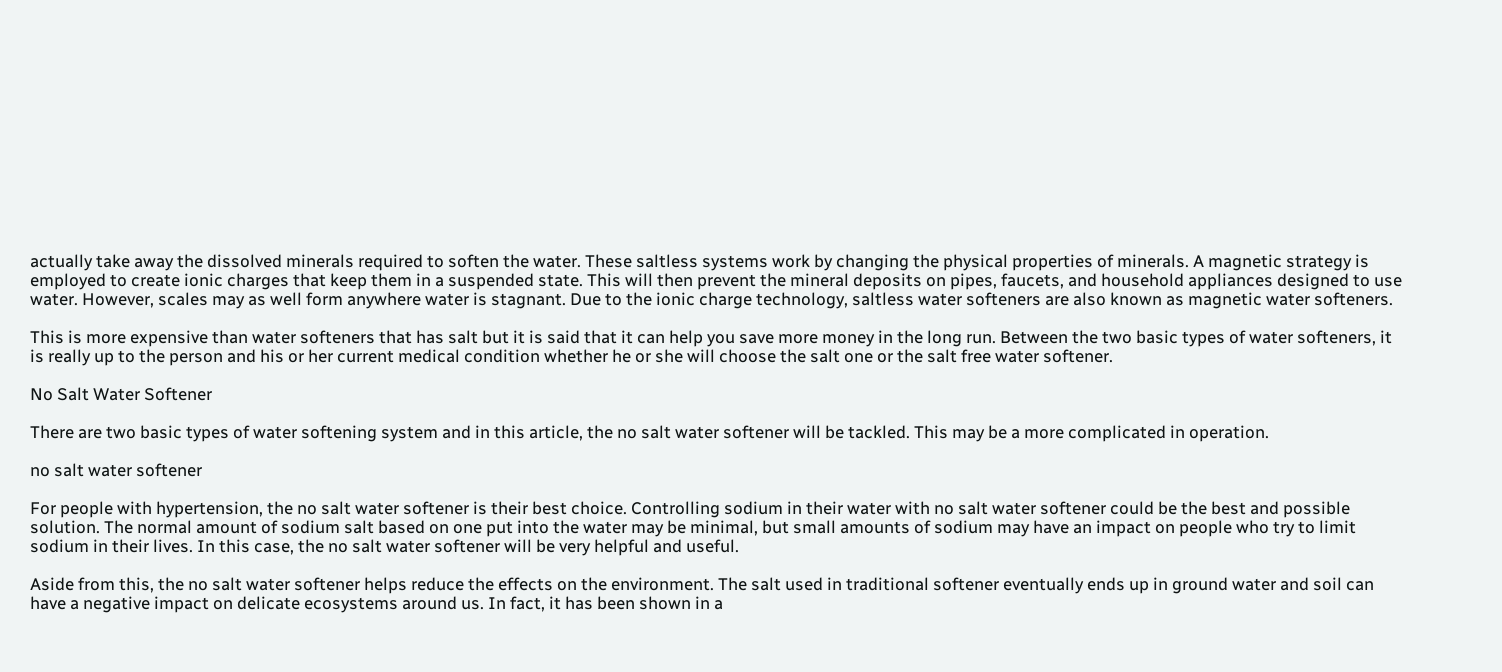actually take away the dissolved minerals required to soften the water. These saltless systems work by changing the physical properties of minerals. A magnetic strategy is employed to create ionic charges that keep them in a suspended state. This will then prevent the mineral deposits on pipes, faucets, and household appliances designed to use water. However, scales may as well form anywhere water is stagnant. Due to the ionic charge technology, saltless water softeners are also known as magnetic water softeners.

This is more expensive than water softeners that has salt but it is said that it can help you save more money in the long run. Between the two basic types of water softeners, it is really up to the person and his or her current medical condition whether he or she will choose the salt one or the salt free water softener.

No Salt Water Softener

There are two basic types of water softening system and in this article, the no salt water softener will be tackled. This may be a more complicated in operation.

no salt water softener

For people with hypertension, the no salt water softener is their best choice. Controlling sodium in their water with no salt water softener could be the best and possible solution. The normal amount of sodium salt based on one put into the water may be minimal, but small amounts of sodium may have an impact on people who try to limit sodium in their lives. In this case, the no salt water softener will be very helpful and useful.

Aside from this, the no salt water softener helps reduce the effects on the environment. The salt used in traditional softener eventually ends up in ground water and soil can have a negative impact on delicate ecosystems around us. In fact, it has been shown in a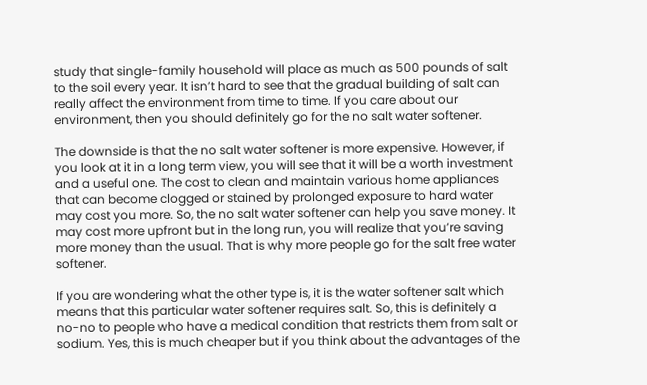study that single-family household will place as much as 500 pounds of salt to the soil every year. It isn’t hard to see that the gradual building of salt can really affect the environment from time to time. If you care about our environment, then you should definitely go for the no salt water softener.

The downside is that the no salt water softener is more expensive. However, if you look at it in a long term view, you will see that it will be a worth investment and a useful one. The cost to clean and maintain various home appliances that can become clogged or stained by prolonged exposure to hard water may cost you more. So, the no salt water softener can help you save money. It may cost more upfront but in the long run, you will realize that you’re saving more money than the usual. That is why more people go for the salt free water softener.

If you are wondering what the other type is, it is the water softener salt which means that this particular water softener requires salt. So, this is definitely a no-no to people who have a medical condition that restricts them from salt or sodium. Yes, this is much cheaper but if you think about the advantages of the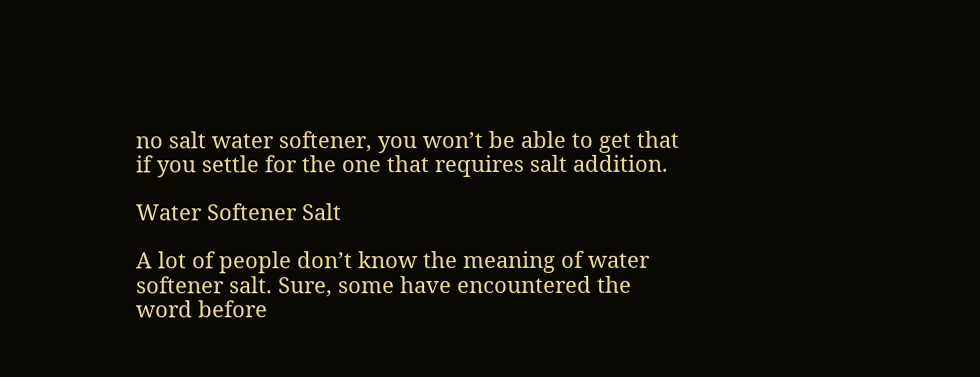no salt water softener, you won’t be able to get that if you settle for the one that requires salt addition.

Water Softener Salt

A lot of people don’t know the meaning of water softener salt. Sure, some have encountered the word before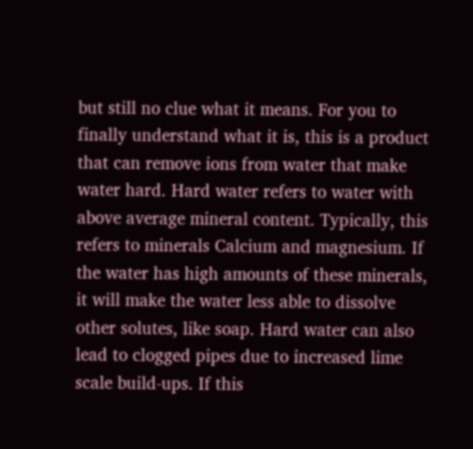but still no clue what it means. For you to finally understand what it is, this is a product that can remove ions from water that make water hard. Hard water refers to water with above average mineral content. Typically, this refers to minerals Calcium and magnesium. If the water has high amounts of these minerals, it will make the water less able to dissolve other solutes, like soap. Hard water can also lead to clogged pipes due to increased lime scale build-ups. If this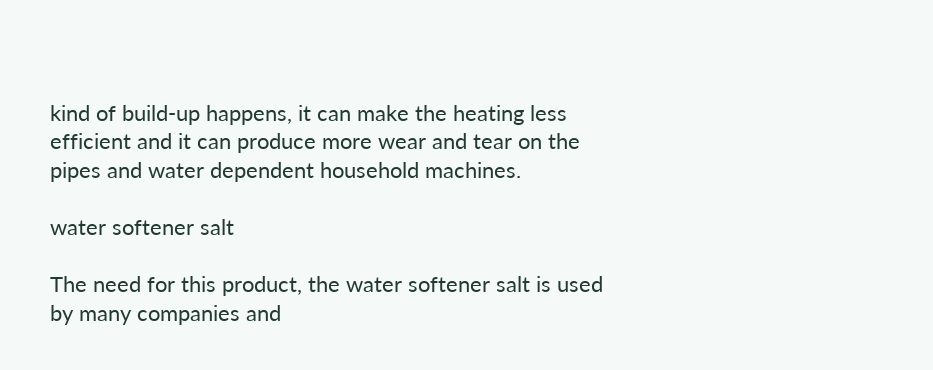kind of build-up happens, it can make the heating less efficient and it can produce more wear and tear on the pipes and water dependent household machines.

water softener salt

The need for this product, the water softener salt is used by many companies and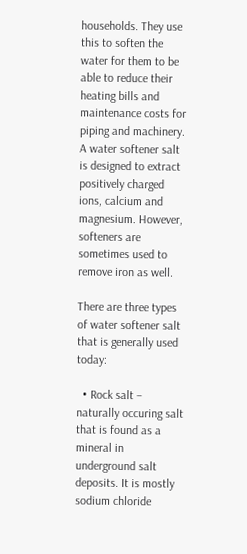households. They use this to soften the water for them to be able to reduce their heating bills and maintenance costs for piping and machinery. A water softener salt is designed to extract positively charged ions, calcium and magnesium. However, softeners are sometimes used to remove iron as well.

There are three types of water softener salt that is generally used today:

  • Rock salt – naturally occuring salt that is found as a mineral in underground salt deposits. It is mostly sodium chloride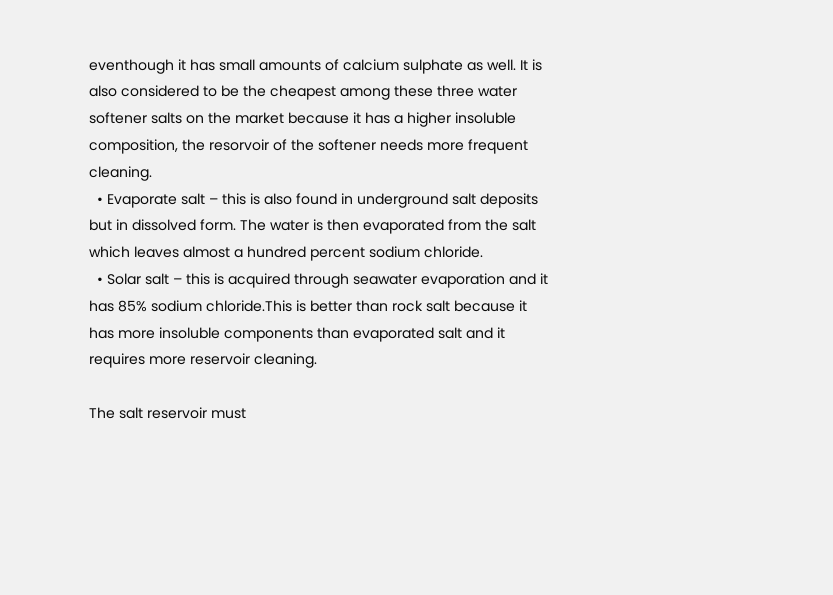eventhough it has small amounts of calcium sulphate as well. It is also considered to be the cheapest among these three water softener salts on the market because it has a higher insoluble composition, the resorvoir of the softener needs more frequent cleaning.
  • Evaporate salt – this is also found in underground salt deposits but in dissolved form. The water is then evaporated from the salt which leaves almost a hundred percent sodium chloride.
  • Solar salt – this is acquired through seawater evaporation and it has 85% sodium chloride.This is better than rock salt because it has more insoluble components than evaporated salt and it requires more reservoir cleaning.

The salt reservoir must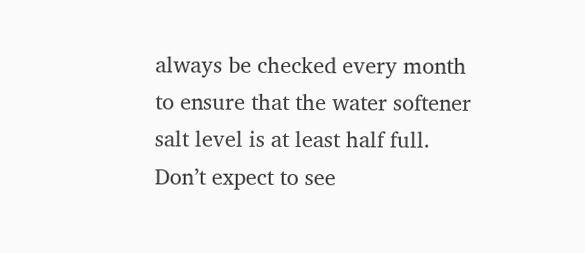always be checked every month to ensure that the water softener salt level is at least half full. Don’t expect to see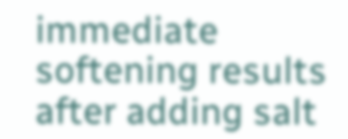immediate softening results after adding salt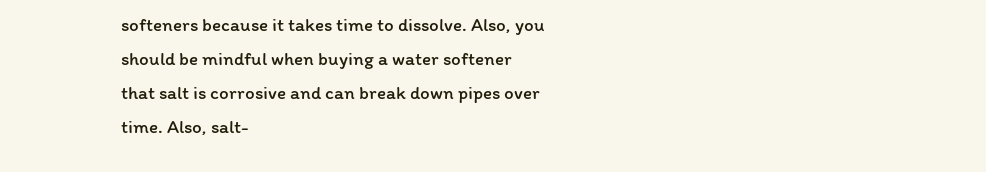softeners because it takes time to dissolve. Also, you should be mindful when buying a water softener that salt is corrosive and can break down pipes over time. Also, salt-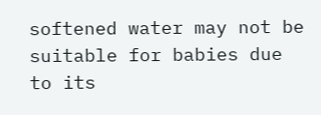softened water may not be suitable for babies due to its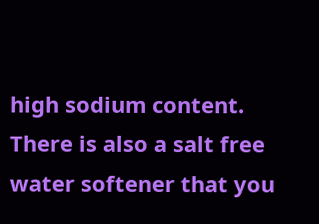high sodium content. There is also a salt free water softener that you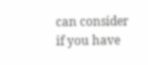can consider if you have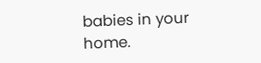babies in your home.